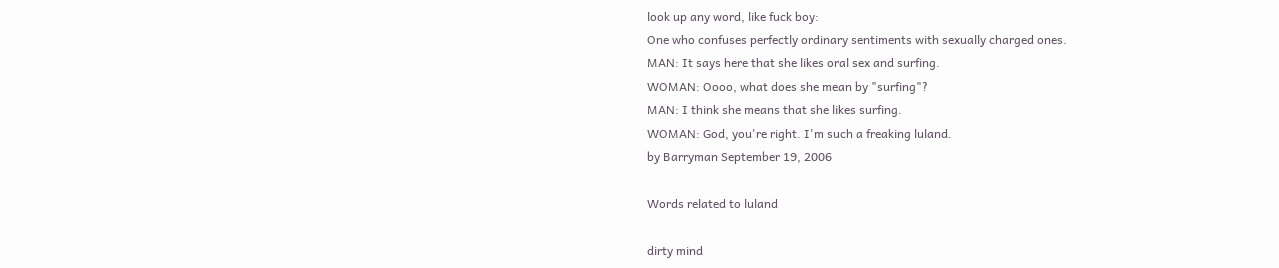look up any word, like fuck boy:
One who confuses perfectly ordinary sentiments with sexually charged ones.
MAN: It says here that she likes oral sex and surfing.
WOMAN: Oooo, what does she mean by "surfing"?
MAN: I think she means that she likes surfing.
WOMAN: God, you're right. I'm such a freaking luland.
by Barryman September 19, 2006

Words related to luland

dirty mind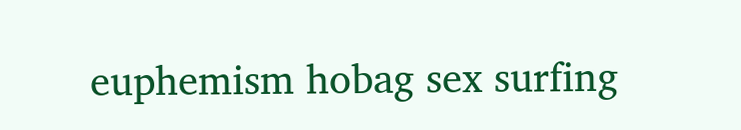euphemism hobag sex surfing